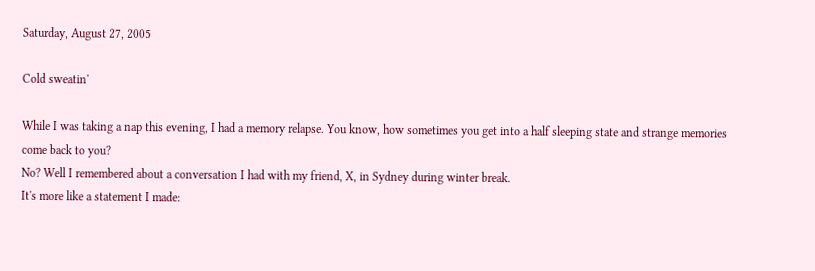Saturday, August 27, 2005

Cold sweatin'

While I was taking a nap this evening, I had a memory relapse. You know, how sometimes you get into a half sleeping state and strange memories come back to you?
No? Well I remembered about a conversation I had with my friend, X, in Sydney during winter break.
It's more like a statement I made: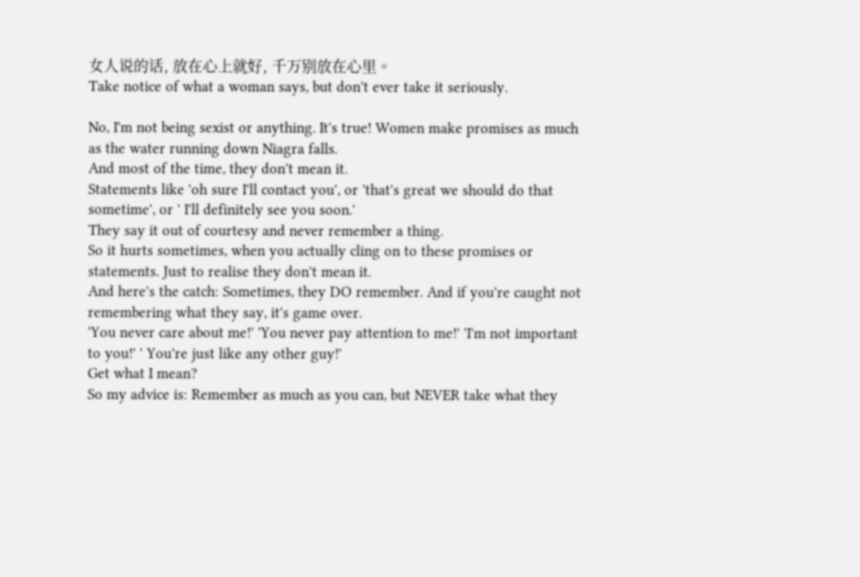女人说的话, 放在心上就好, 千万别放在心里。
Take notice of what a woman says, but don't ever take it seriously.

No, I'm not being sexist or anything. It's true! Women make promises as much as the water running down Niagra falls.
And most of the time, they don't mean it.
Statements like 'oh sure I'll contact you', or 'that's great we should do that sometime', or ' I'll definitely see you soon.'
They say it out of courtesy and never remember a thing.
So it hurts sometimes, when you actually cling on to these promises or statements. Just to realise they don't mean it.
And here's the catch: Sometimes, they DO remember. And if you're caught not remembering what they say, it's game over.
'You never care about me!' 'You never pay attention to me!' 'I'm not important to you!' ' You're just like any other guy!'
Get what I mean?
So my advice is: Remember as much as you can, but NEVER take what they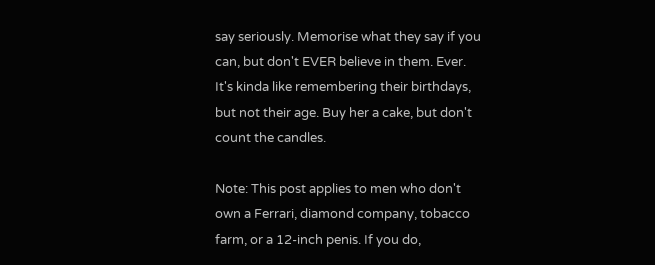say seriously. Memorise what they say if you can, but don't EVER believe in them. Ever.
It's kinda like remembering their birthdays, but not their age. Buy her a cake, but don't count the candles.

Note: This post applies to men who don't own a Ferrari, diamond company, tobacco farm, or a 12-inch penis. If you do,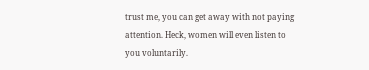trust me, you can get away with not paying attention. Heck, women will even listen to you voluntarily.